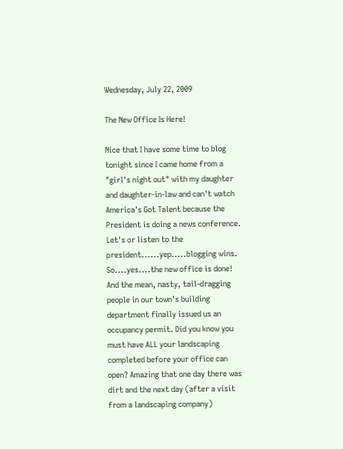Wednesday, July 22, 2009

The New Office Is Here!

Nice that I have some time to blog tonight since I came home from a "girl's night out" with my daughter and daughter-in-law and can't watch America's Got Talent because the President is doing a news conference. Let's or listen to the president......yep.....blogging wins. So....yes....the new office is done! And the mean, nasty, tail-dragging people in our town's building department finally issued us an occupancy permit. Did you know you must have ALL your landscaping completed before your office can open? Amazing that one day there was dirt and the next day (after a visit from a landscaping company)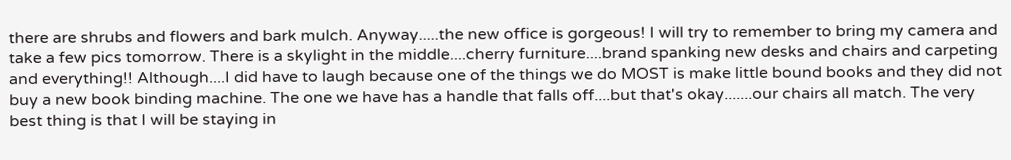there are shrubs and flowers and bark mulch. Anyway.....the new office is gorgeous! I will try to remember to bring my camera and take a few pics tomorrow. There is a skylight in the middle....cherry furniture....brand spanking new desks and chairs and carpeting and everything!! Although....I did have to laugh because one of the things we do MOST is make little bound books and they did not buy a new book binding machine. The one we have has a handle that falls off....but that's okay.......our chairs all match. The very best thing is that I will be staying in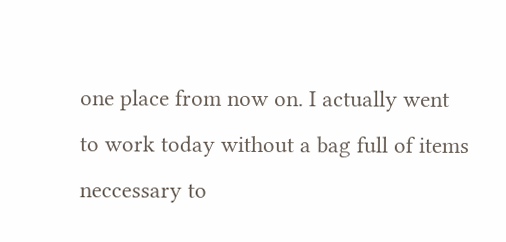one place from now on. I actually went to work today without a bag full of items neccessary to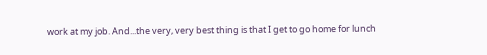work at my job. And...the very, very best thing is that I get to go home for lunch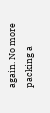again. No more packing a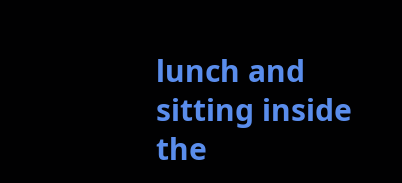lunch and sitting inside the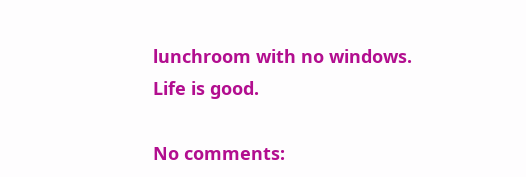lunchroom with no windows. Life is good.

No comments: